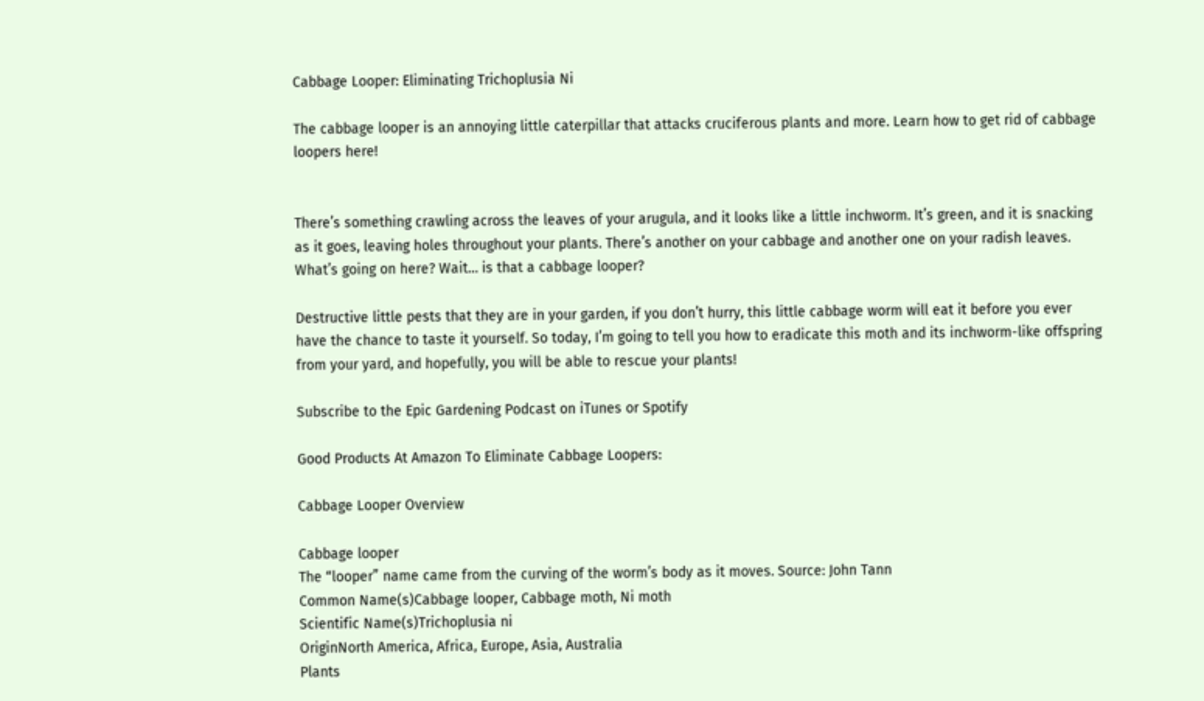Cabbage Looper: Eliminating Trichoplusia Ni

The cabbage looper is an annoying little caterpillar that attacks cruciferous plants and more. Learn how to get rid of cabbage loopers here!


There’s something crawling across the leaves of your arugula, and it looks like a little inchworm. It’s green, and it is snacking as it goes, leaving holes throughout your plants. There’s another on your cabbage and another one on your radish leaves. What’s going on here? Wait… is that a cabbage looper?

Destructive little pests that they are in your garden, if you don’t hurry, this little cabbage worm will eat it before you ever have the chance to taste it yourself. So today, I’m going to tell you how to eradicate this moth and its inchworm-like offspring from your yard, and hopefully, you will be able to rescue your plants!

Subscribe to the Epic Gardening Podcast on iTunes or Spotify

Good Products At Amazon To Eliminate Cabbage Loopers:

Cabbage Looper Overview

Cabbage looper
The “looper” name came from the curving of the worm’s body as it moves. Source: John Tann
Common Name(s)Cabbage looper, Cabbage moth, Ni moth
Scientific Name(s)Trichoplusia ni
OriginNorth America, Africa, Europe, Asia, Australia
Plants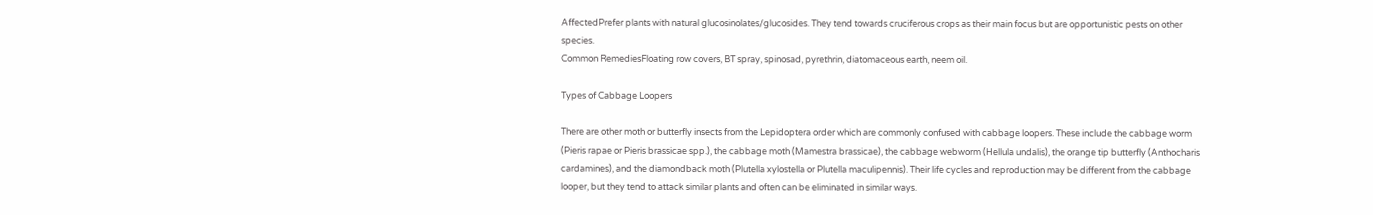AffectedPrefer plants with natural glucosinolates/glucosides. They tend towards cruciferous crops as their main focus but are opportunistic pests on other species.
Common RemediesFloating row covers, BT spray, spinosad, pyrethrin, diatomaceous earth, neem oil.

Types of Cabbage Loopers

There are other moth or butterfly insects from the Lepidoptera order which are commonly confused with cabbage loopers. These include the cabbage worm (Pieris rapae or Pieris brassicae spp.), the cabbage moth (Mamestra brassicae), the cabbage webworm (Hellula undalis), the orange tip butterfly (Anthocharis cardamines), and the diamondback moth (Plutella xylostella or Plutella maculipennis). Their life cycles and reproduction may be different from the cabbage looper, but they tend to attack similar plants and often can be eliminated in similar ways.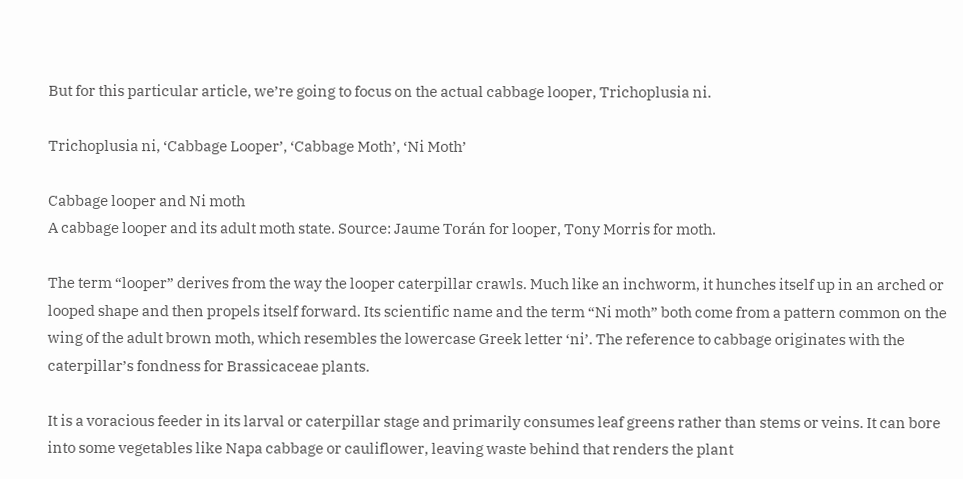But for this particular article, we’re going to focus on the actual cabbage looper, Trichoplusia ni.

Trichoplusia ni, ‘Cabbage Looper’, ‘Cabbage Moth’, ‘Ni Moth’

Cabbage looper and Ni moth
A cabbage looper and its adult moth state. Source: Jaume Torán for looper, Tony Morris for moth.

The term “looper” derives from the way the looper caterpillar crawls. Much like an inchworm, it hunches itself up in an arched or looped shape and then propels itself forward. Its scientific name and the term “Ni moth” both come from a pattern common on the wing of the adult brown moth, which resembles the lowercase Greek letter ‘ni’. The reference to cabbage originates with the caterpillar’s fondness for Brassicaceae plants.

It is a voracious feeder in its larval or caterpillar stage and primarily consumes leaf greens rather than stems or veins. It can bore into some vegetables like Napa cabbage or cauliflower, leaving waste behind that renders the plant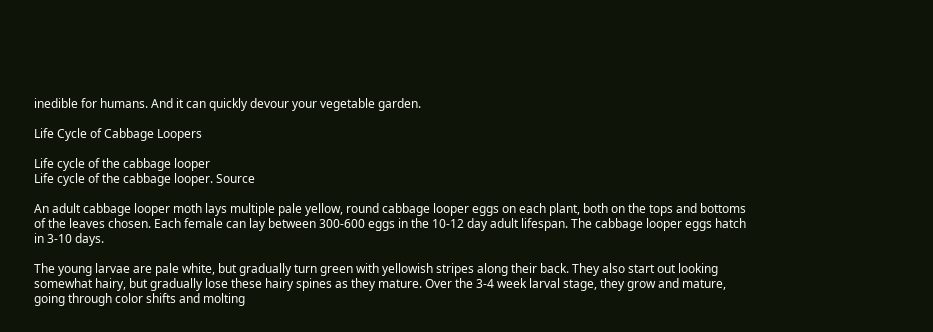inedible for humans. And it can quickly devour your vegetable garden.

Life Cycle of Cabbage Loopers

Life cycle of the cabbage looper
Life cycle of the cabbage looper. Source

An adult cabbage looper moth lays multiple pale yellow, round cabbage looper eggs on each plant, both on the tops and bottoms of the leaves chosen. Each female can lay between 300-600 eggs in the 10-12 day adult lifespan. The cabbage looper eggs hatch in 3-10 days.

The young larvae are pale white, but gradually turn green with yellowish stripes along their back. They also start out looking somewhat hairy, but gradually lose these hairy spines as they mature. Over the 3-4 week larval stage, they grow and mature, going through color shifts and molting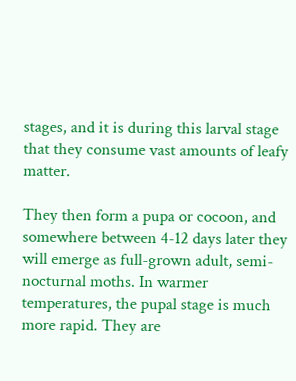stages, and it is during this larval stage that they consume vast amounts of leafy matter.

They then form a pupa or cocoon, and somewhere between 4-12 days later they will emerge as full-grown adult, semi-nocturnal moths. In warmer temperatures, the pupal stage is much more rapid. They are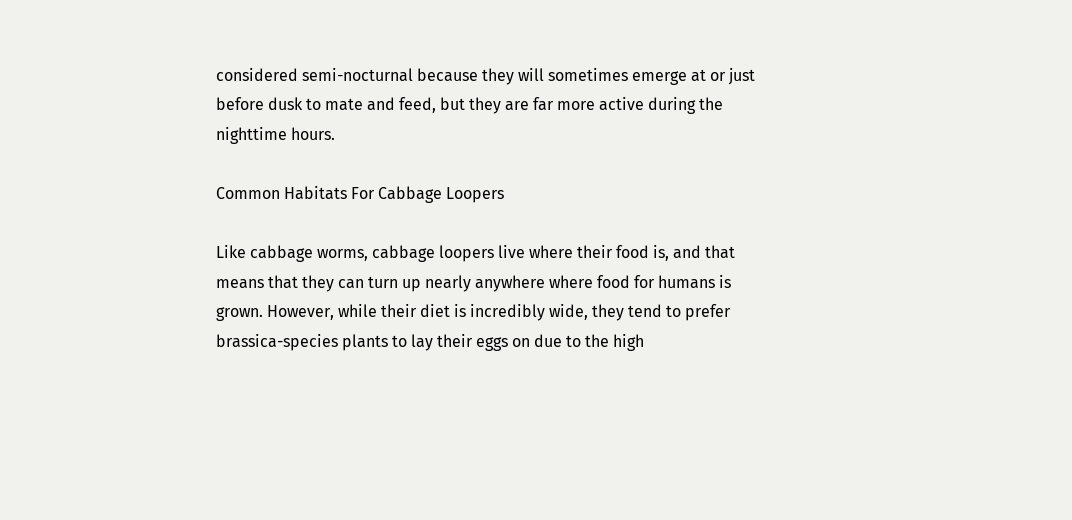considered semi-nocturnal because they will sometimes emerge at or just before dusk to mate and feed, but they are far more active during the nighttime hours.

Common Habitats For Cabbage Loopers

Like cabbage worms, cabbage loopers live where their food is, and that means that they can turn up nearly anywhere where food for humans is grown. However, while their diet is incredibly wide, they tend to prefer brassica-species plants to lay their eggs on due to the high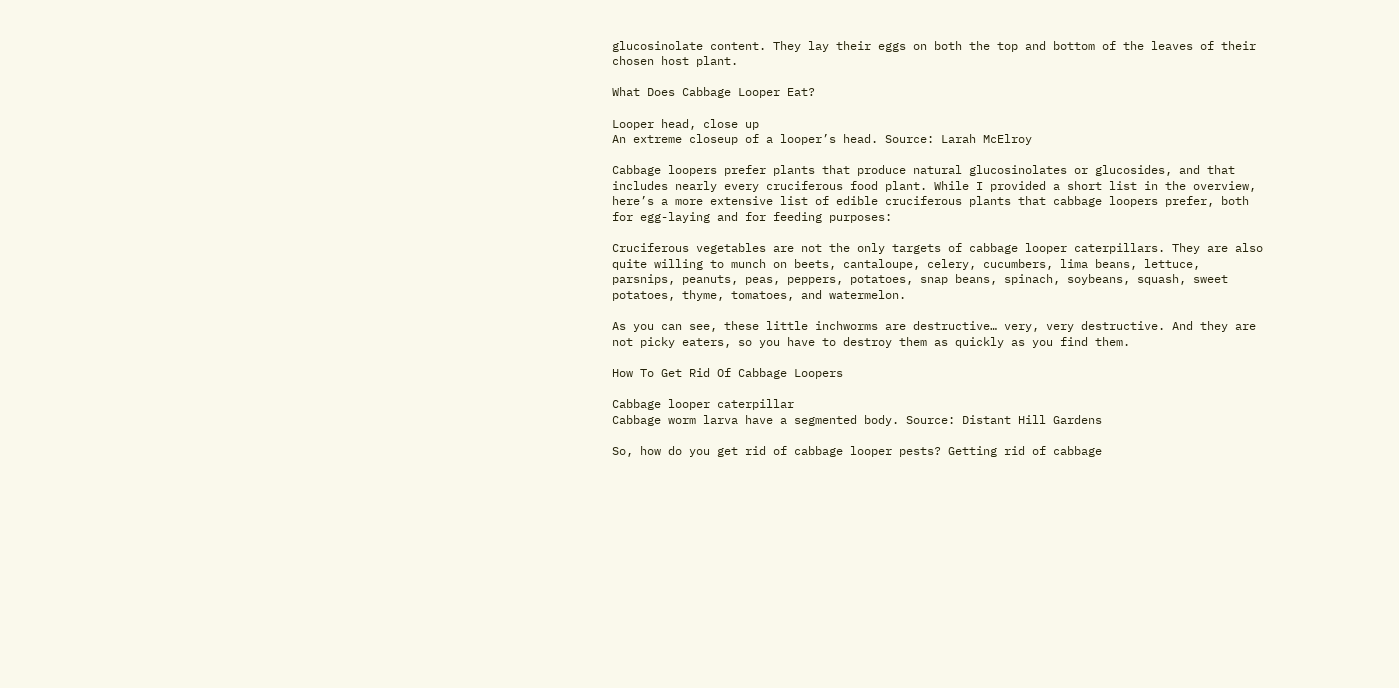glucosinolate content. They lay their eggs on both the top and bottom of the leaves of their chosen host plant.

What Does Cabbage Looper Eat?

Looper head, close up
An extreme closeup of a looper’s head. Source: Larah McElroy

Cabbage loopers prefer plants that produce natural glucosinolates or glucosides, and that includes nearly every cruciferous food plant. While I provided a short list in the overview, here’s a more extensive list of edible cruciferous plants that cabbage loopers prefer, both for egg-laying and for feeding purposes:

Cruciferous vegetables are not the only targets of cabbage looper caterpillars. They are also quite willing to munch on beets, cantaloupe, celery, cucumbers, lima beans, lettuce, parsnips, peanuts, peas, peppers, potatoes, snap beans, spinach, soybeans, squash, sweet potatoes, thyme, tomatoes, and watermelon.

As you can see, these little inchworms are destructive… very, very destructive. And they are not picky eaters, so you have to destroy them as quickly as you find them.

How To Get Rid Of Cabbage Loopers

Cabbage looper caterpillar
Cabbage worm larva have a segmented body. Source: Distant Hill Gardens

So, how do you get rid of cabbage looper pests? Getting rid of cabbage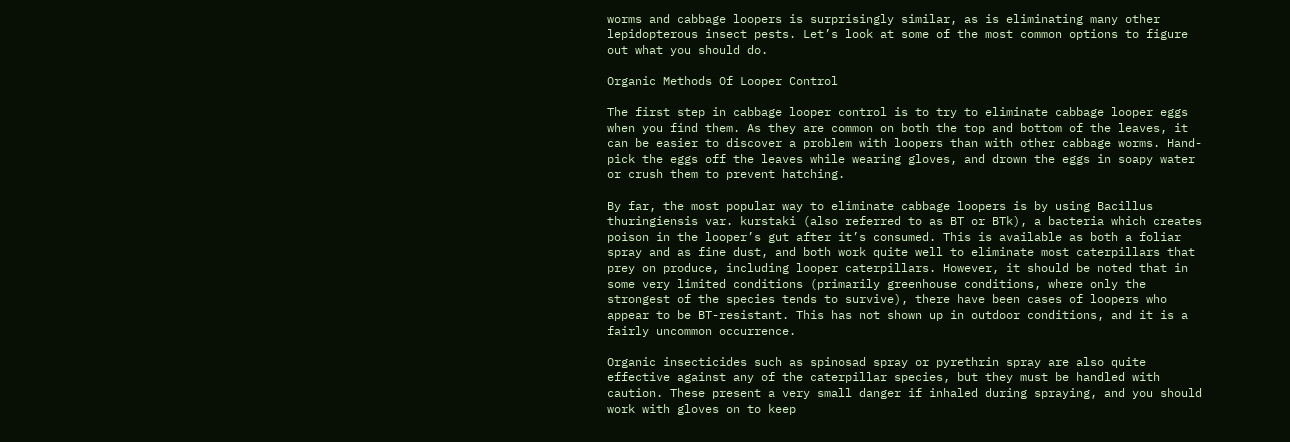worms and cabbage loopers is surprisingly similar, as is eliminating many other lepidopterous insect pests. Let’s look at some of the most common options to figure out what you should do.

Organic Methods Of Looper Control

The first step in cabbage looper control is to try to eliminate cabbage looper eggs when you find them. As they are common on both the top and bottom of the leaves, it can be easier to discover a problem with loopers than with other cabbage worms. Hand-pick the eggs off the leaves while wearing gloves, and drown the eggs in soapy water or crush them to prevent hatching.

By far, the most popular way to eliminate cabbage loopers is by using Bacillus thuringiensis var. kurstaki (also referred to as BT or BTk), a bacteria which creates poison in the looper’s gut after it’s consumed. This is available as both a foliar spray and as fine dust, and both work quite well to eliminate most caterpillars that prey on produce, including looper caterpillars. However, it should be noted that in some very limited conditions (primarily greenhouse conditions, where only the strongest of the species tends to survive), there have been cases of loopers who appear to be BT-resistant. This has not shown up in outdoor conditions, and it is a fairly uncommon occurrence.

Organic insecticides such as spinosad spray or pyrethrin spray are also quite effective against any of the caterpillar species, but they must be handled with caution. These present a very small danger if inhaled during spraying, and you should work with gloves on to keep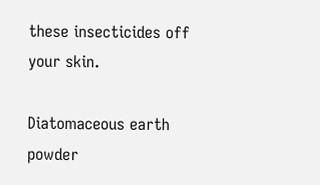these insecticides off your skin.

Diatomaceous earth powder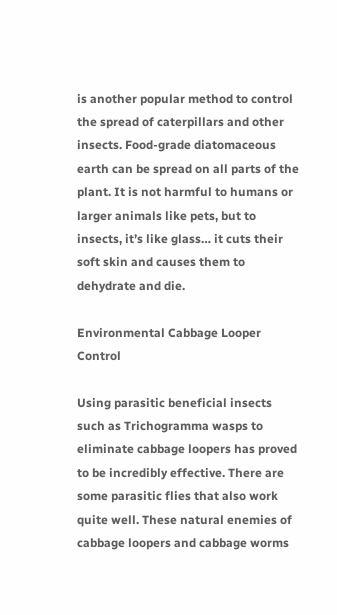is another popular method to control the spread of caterpillars and other insects. Food-grade diatomaceous earth can be spread on all parts of the plant. It is not harmful to humans or larger animals like pets, but to insects, it’s like glass… it cuts their soft skin and causes them to dehydrate and die.

Environmental Cabbage Looper Control

Using parasitic beneficial insects such as Trichogramma wasps to eliminate cabbage loopers has proved to be incredibly effective. There are some parasitic flies that also work quite well. These natural enemies of cabbage loopers and cabbage worms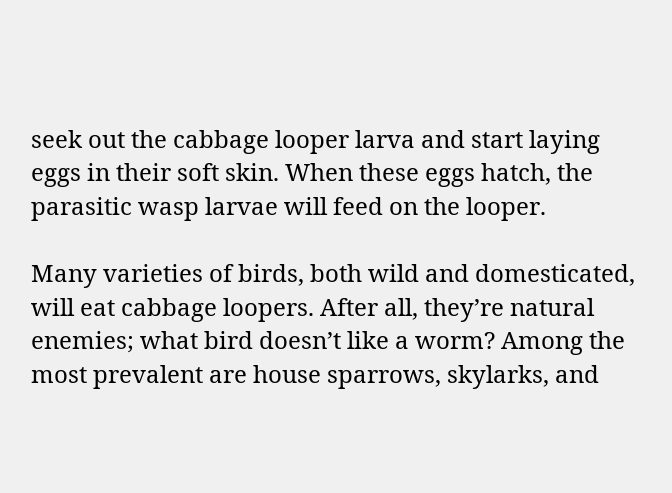seek out the cabbage looper larva and start laying eggs in their soft skin. When these eggs hatch, the parasitic wasp larvae will feed on the looper.

Many varieties of birds, both wild and domesticated, will eat cabbage loopers. After all, they’re natural enemies; what bird doesn’t like a worm? Among the most prevalent are house sparrows, skylarks, and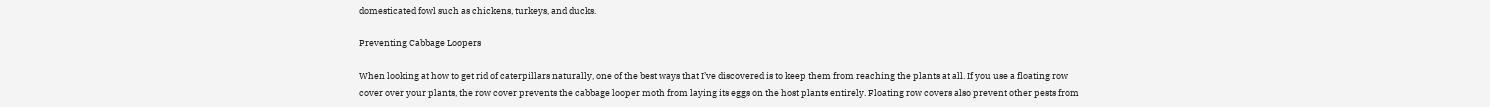domesticated fowl such as chickens, turkeys, and ducks.

Preventing Cabbage Loopers

When looking at how to get rid of caterpillars naturally, one of the best ways that I’ve discovered is to keep them from reaching the plants at all. If you use a floating row cover over your plants, the row cover prevents the cabbage looper moth from laying its eggs on the host plants entirely. Floating row covers also prevent other pests from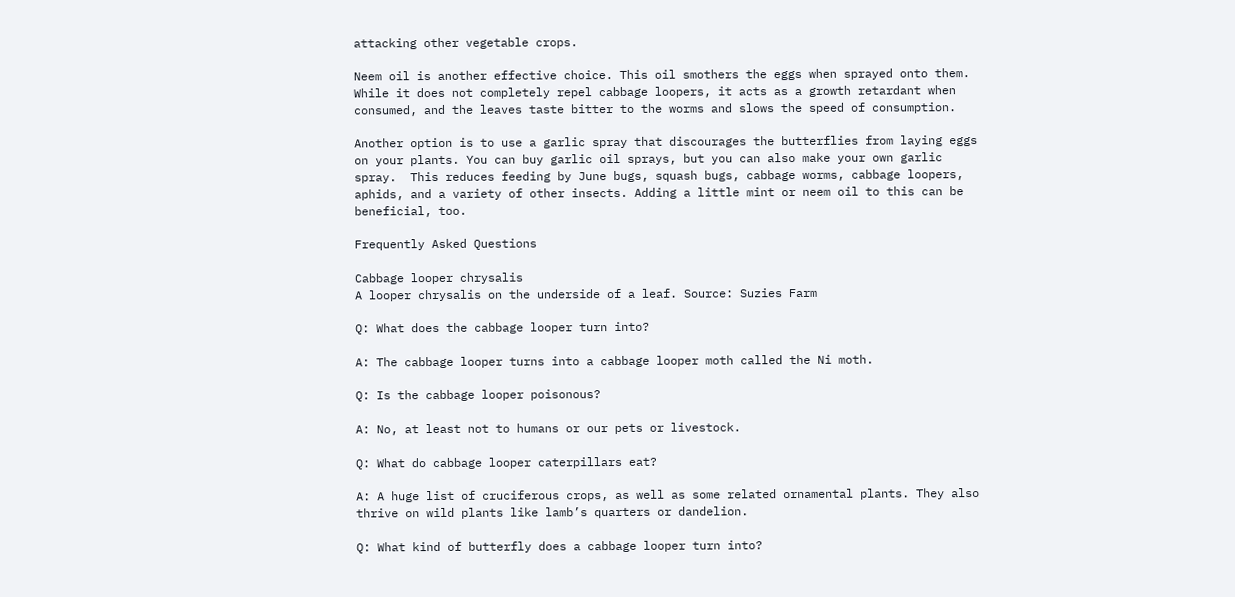attacking other vegetable crops.

Neem oil is another effective choice. This oil smothers the eggs when sprayed onto them. While it does not completely repel cabbage loopers, it acts as a growth retardant when consumed, and the leaves taste bitter to the worms and slows the speed of consumption.

Another option is to use a garlic spray that discourages the butterflies from laying eggs on your plants. You can buy garlic oil sprays, but you can also make your own garlic spray.  This reduces feeding by June bugs, squash bugs, cabbage worms, cabbage loopers, aphids, and a variety of other insects. Adding a little mint or neem oil to this can be beneficial, too.

Frequently Asked Questions

Cabbage looper chrysalis
A looper chrysalis on the underside of a leaf. Source: Suzies Farm

Q: What does the cabbage looper turn into?

A: The cabbage looper turns into a cabbage looper moth called the Ni moth.

Q: Is the cabbage looper poisonous?

A: No, at least not to humans or our pets or livestock.

Q: What do cabbage looper caterpillars eat?

A: A huge list of cruciferous crops, as well as some related ornamental plants. They also thrive on wild plants like lamb’s quarters or dandelion.

Q: What kind of butterfly does a cabbage looper turn into?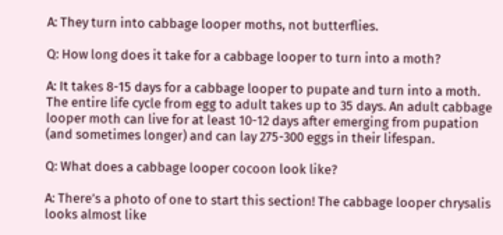A: They turn into cabbage looper moths, not butterflies.

Q: How long does it take for a cabbage looper to turn into a moth?

A: It takes 8-15 days for a cabbage looper to pupate and turn into a moth. The entire life cycle from egg to adult takes up to 35 days. An adult cabbage looper moth can live for at least 10-12 days after emerging from pupation (and sometimes longer) and can lay 275-300 eggs in their lifespan.

Q: What does a cabbage looper cocoon look like?

A: There’s a photo of one to start this section! The cabbage looper chrysalis looks almost like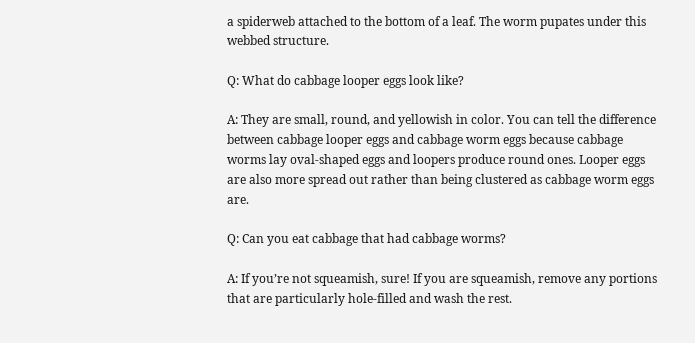a spiderweb attached to the bottom of a leaf. The worm pupates under this webbed structure.

Q: What do cabbage looper eggs look like?

A: They are small, round, and yellowish in color. You can tell the difference between cabbage looper eggs and cabbage worm eggs because cabbage worms lay oval-shaped eggs and loopers produce round ones. Looper eggs are also more spread out rather than being clustered as cabbage worm eggs are.

Q: Can you eat cabbage that had cabbage worms?

A: If you’re not squeamish, sure! If you are squeamish, remove any portions that are particularly hole-filled and wash the rest.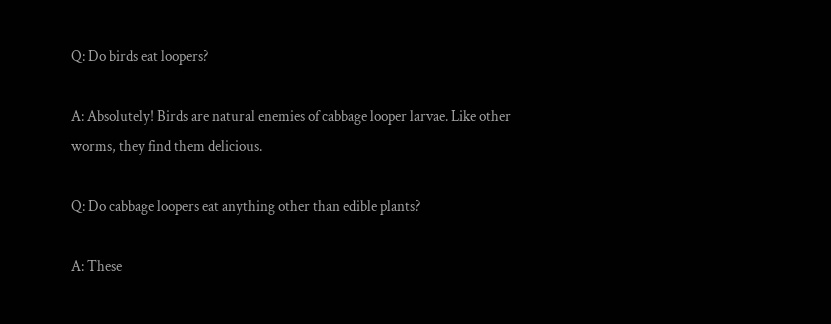Q: Do birds eat loopers?

A: Absolutely! Birds are natural enemies of cabbage looper larvae. Like other worms, they find them delicious.

Q: Do cabbage loopers eat anything other than edible plants?

A: These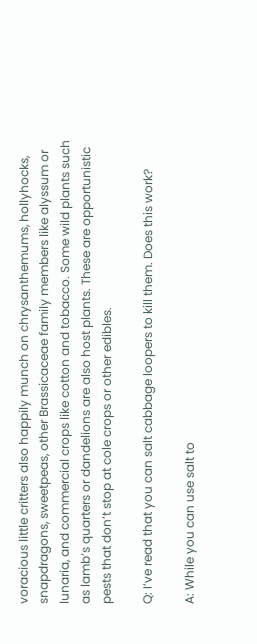voracious little critters also happily munch on chrysanthemums, hollyhocks, snapdragons, sweetpeas, other Brassicaceae family members like alyssum or lunaria, and commercial crops like cotton and tobacco. Some wild plants such as lamb’s quarters or dandelions are also host plants. These are opportunistic pests that don’t stop at cole crops or other edibles.

Q: I’ve read that you can salt cabbage loopers to kill them. Does this work?

A: While you can use salt to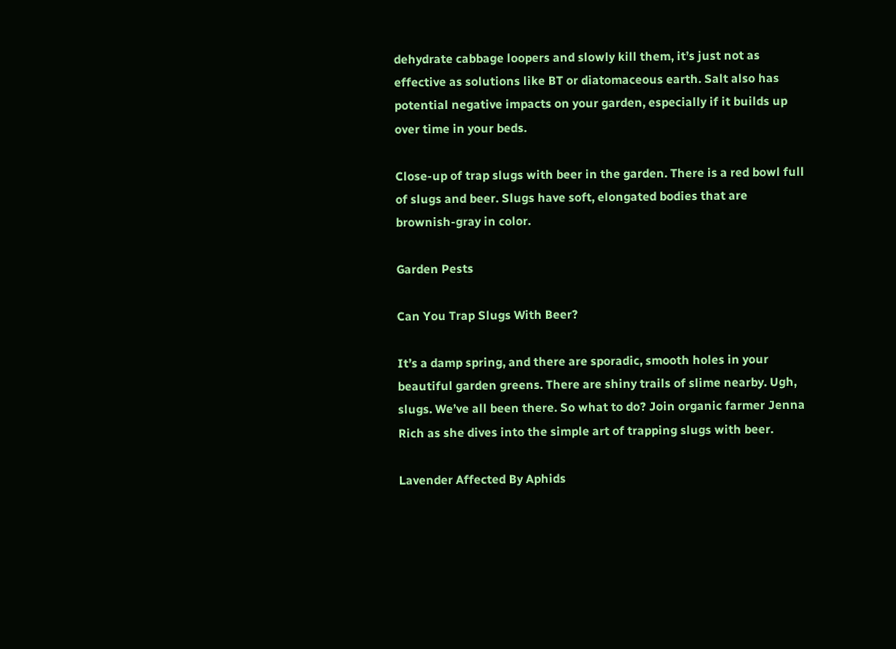dehydrate cabbage loopers and slowly kill them, it’s just not as effective as solutions like BT or diatomaceous earth. Salt also has potential negative impacts on your garden, especially if it builds up over time in your beds.

Close-up of trap slugs with beer in the garden. There is a red bowl full of slugs and beer. Slugs have soft, elongated bodies that are brownish-gray in color.

Garden Pests

Can You Trap Slugs With Beer?

It’s a damp spring, and there are sporadic, smooth holes in your beautiful garden greens. There are shiny trails of slime nearby. Ugh, slugs. We’ve all been there. So what to do? Join organic farmer Jenna Rich as she dives into the simple art of trapping slugs with beer.

Lavender Affected By Aphids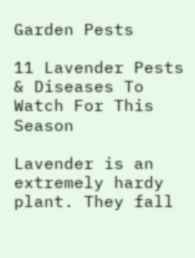Garden Pests

11 Lavender Pests & Diseases To Watch For This Season

Lavender is an extremely hardy plant. They fall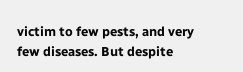victim to few pests, and very few diseases. But despite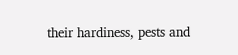their hardiness, pests and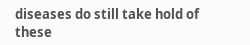diseases do still take hold of these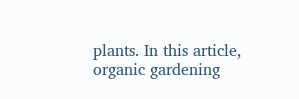plants. In this article, organic gardening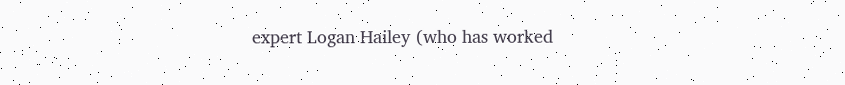expert Logan Hailey (who has worked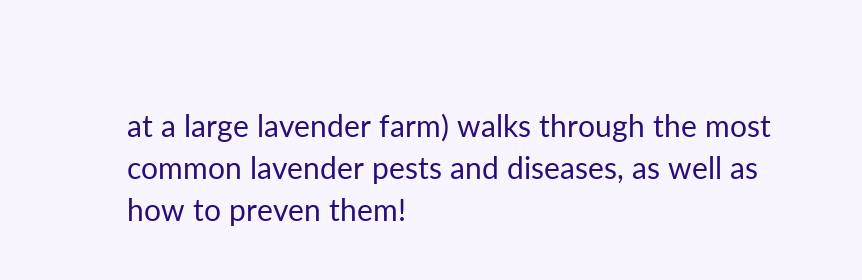at a large lavender farm) walks through the most common lavender pests and diseases, as well as how to preven them!